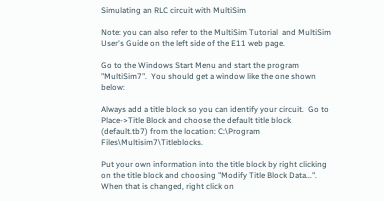Simulating an RLC circuit with MultiSim

Note: you can also refer to the MultiSim Tutorial  and MultiSim User's Guide on the left side of the E11 web page.

Go to the Windows Start Menu and start the program "MultiSim7".  You should get a window like the one shown below:

Always add a title block so you can identify your circuit.  Go to Place->Title Block and choose the default title block (default.tb7) from the location: C:\Program Files\Multisim7\Titleblocks.

Put your own information into the title block by right clicking on the title block and choosing "Modify Title Block Data...".  When that is changed, right click on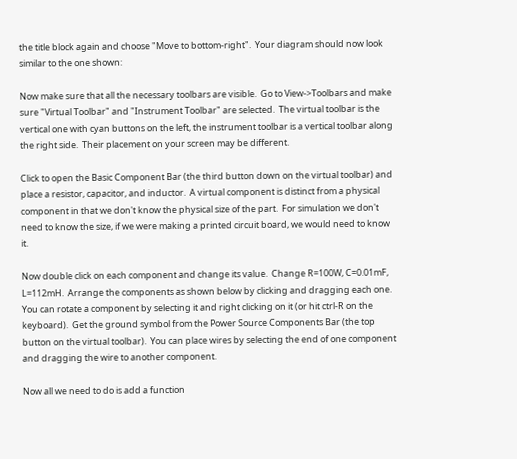the title block again and choose "Move to bottom-right".  Your diagram should now look similar to the one shown:

Now make sure that all the necessary toolbars are visible.  Go to View->Toolbars and make sure "Virtual Toolbar" and "Instrument Toolbar" are selected.  The virtual toolbar is the vertical one with cyan buttons on the left, the instrument toolbar is a vertical toolbar along the right side.  Their placement on your screen may be different.

Click to open the Basic Component Bar (the third button down on the virtual toolbar) and place a resistor, capacitor, and inductor.  A virtual component is distinct from a physical component in that we don't know the physical size of the part.  For simulation we don't need to know the size, if we were making a printed circuit board, we would need to know it.

Now double click on each component and change its value.  Change R=100W, C=0.01mF, L=112mH.  Arrange the components as shown below by clicking and dragging each one.  You can rotate a component by selecting it and right clicking on it (or hit ctrl-R on the keyboard).  Get the ground symbol from the Power Source Components Bar (the top button on the virtual toolbar).  You can place wires by selecting the end of one component and dragging the wire to another component.

Now all we need to do is add a function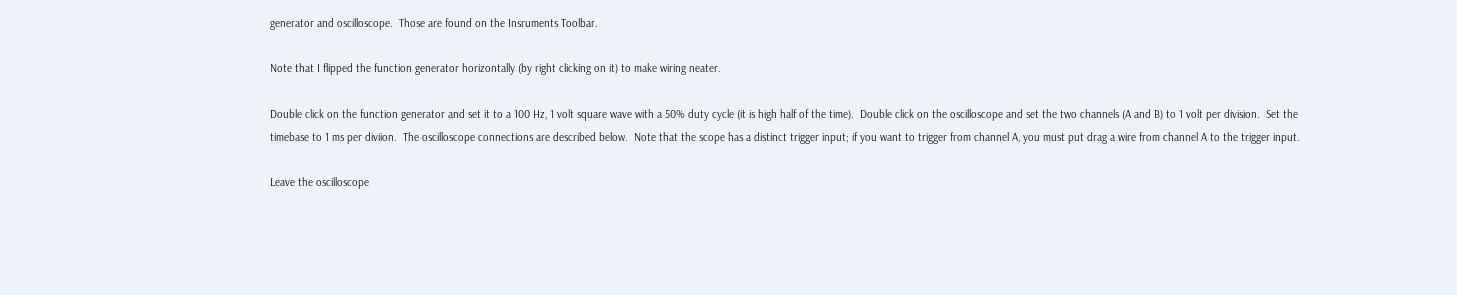generator and oscilloscope.  Those are found on the Insruments Toolbar.

Note that I flipped the function generator horizontally (by right clicking on it) to make wiring neater.

Double click on the function generator and set it to a 100 Hz, 1 volt square wave with a 50% duty cycle (it is high half of the time).  Double click on the oscilloscope and set the two channels (A and B) to 1 volt per division.  Set the timebase to 1 ms per diviion.  The oscilloscope connections are described below.  Note that the scope has a distinct trigger input; if you want to trigger from channel A, you must put drag a wire from channel A to the trigger input.

Leave the oscilloscope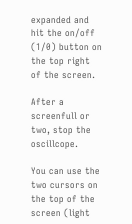expanded and hit the on/off (1/0) button on the top right of the screen.

After a screenfull or two, stop the oscillcope.

You can use the two cursors on the top of the screen (light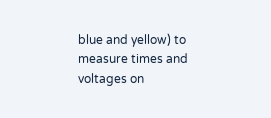blue and yellow) to measure times and voltages on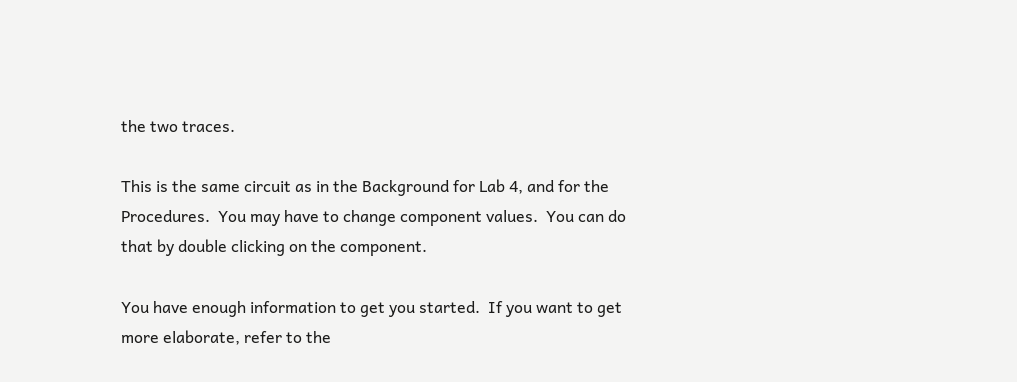the two traces.

This is the same circuit as in the Background for Lab 4, and for the Procedures.  You may have to change component values.  You can do that by double clicking on the component.

You have enough information to get you started.  If you want to get more elaborate, refer to the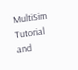MultiSim Tutorial  and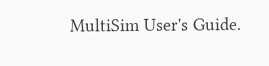MultiSim User's Guide.